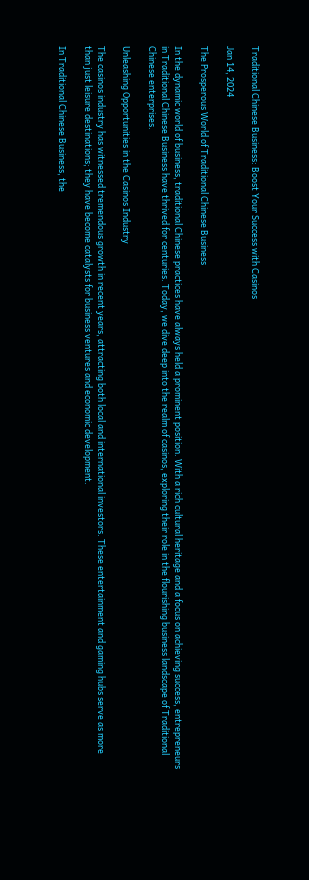Traditional Chinese Business: Boost Your Success with Casinos

Jan 14, 2024

The Prosperous World of Traditional Chinese Business

In the dynamic world of business, traditional Chinese practices have always held a prominent position. With a rich cultural heritage and a focus on achieving success, entrepreneurs in Traditional Chinese Business have thrived for centuries. Today, we dive deep into the realm of casinos, exploring their role in the flourishing business landscape of Traditional Chinese enterprises.

Unleashing Opportunities in the Casinos Industry

The casinos industry has witnessed tremendous growth in recent years, attracting both local and international investors. These entertainment and gaming hubs serve as more than just leisure destinations; they have become catalysts for business ventures and economic development.

In Traditional Chinese Business, the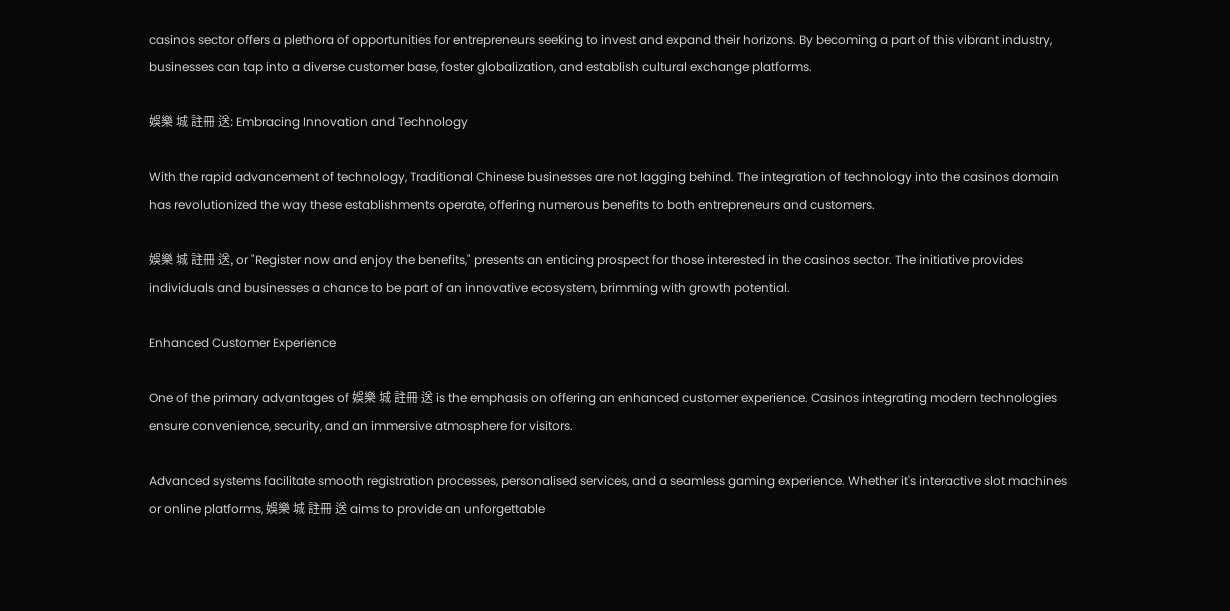casinos sector offers a plethora of opportunities for entrepreneurs seeking to invest and expand their horizons. By becoming a part of this vibrant industry, businesses can tap into a diverse customer base, foster globalization, and establish cultural exchange platforms.

娛樂 城 註冊 送: Embracing Innovation and Technology

With the rapid advancement of technology, Traditional Chinese businesses are not lagging behind. The integration of technology into the casinos domain has revolutionized the way these establishments operate, offering numerous benefits to both entrepreneurs and customers.

娛樂 城 註冊 送, or "Register now and enjoy the benefits," presents an enticing prospect for those interested in the casinos sector. The initiative provides individuals and businesses a chance to be part of an innovative ecosystem, brimming with growth potential.

Enhanced Customer Experience

One of the primary advantages of 娛樂 城 註冊 送 is the emphasis on offering an enhanced customer experience. Casinos integrating modern technologies ensure convenience, security, and an immersive atmosphere for visitors.

Advanced systems facilitate smooth registration processes, personalised services, and a seamless gaming experience. Whether it's interactive slot machines or online platforms, 娛樂 城 註冊 送 aims to provide an unforgettable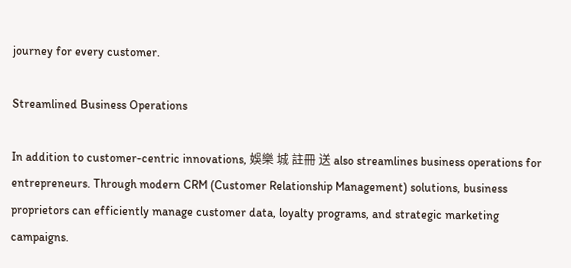journey for every customer.

Streamlined Business Operations

In addition to customer-centric innovations, 娛樂 城 註冊 送 also streamlines business operations for entrepreneurs. Through modern CRM (Customer Relationship Management) solutions, business proprietors can efficiently manage customer data, loyalty programs, and strategic marketing campaigns.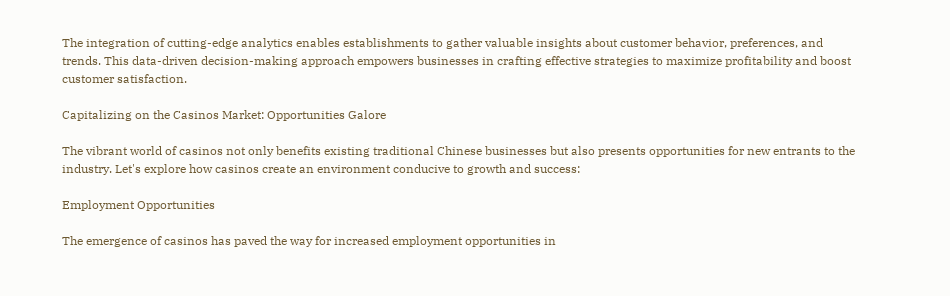The integration of cutting-edge analytics enables establishments to gather valuable insights about customer behavior, preferences, and trends. This data-driven decision-making approach empowers businesses in crafting effective strategies to maximize profitability and boost customer satisfaction.

Capitalizing on the Casinos Market: Opportunities Galore

The vibrant world of casinos not only benefits existing traditional Chinese businesses but also presents opportunities for new entrants to the industry. Let's explore how casinos create an environment conducive to growth and success:

Employment Opportunities

The emergence of casinos has paved the way for increased employment opportunities in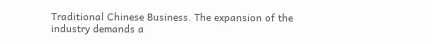Traditional Chinese Business. The expansion of the industry demands a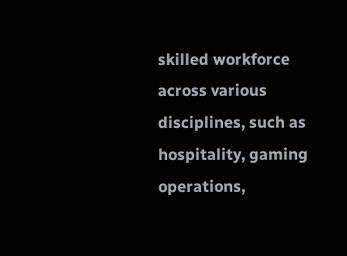skilled workforce across various disciplines, such as hospitality, gaming operations,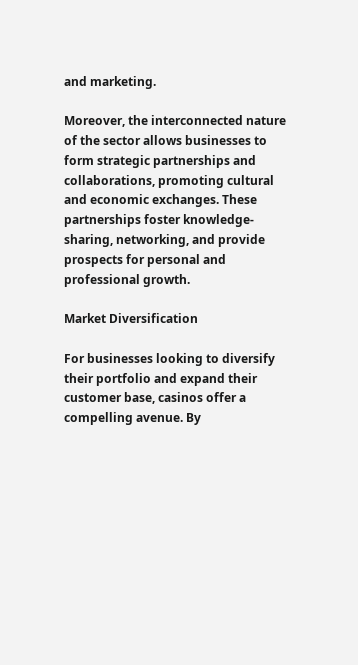and marketing.

Moreover, the interconnected nature of the sector allows businesses to form strategic partnerships and collaborations, promoting cultural and economic exchanges. These partnerships foster knowledge-sharing, networking, and provide prospects for personal and professional growth.

Market Diversification

For businesses looking to diversify their portfolio and expand their customer base, casinos offer a compelling avenue. By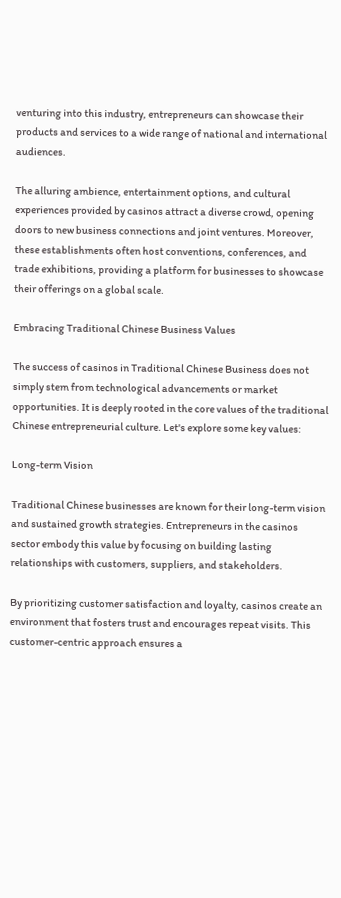venturing into this industry, entrepreneurs can showcase their products and services to a wide range of national and international audiences.

The alluring ambience, entertainment options, and cultural experiences provided by casinos attract a diverse crowd, opening doors to new business connections and joint ventures. Moreover, these establishments often host conventions, conferences, and trade exhibitions, providing a platform for businesses to showcase their offerings on a global scale.

Embracing Traditional Chinese Business Values

The success of casinos in Traditional Chinese Business does not simply stem from technological advancements or market opportunities. It is deeply rooted in the core values of the traditional Chinese entrepreneurial culture. Let's explore some key values:

Long-term Vision

Traditional Chinese businesses are known for their long-term vision and sustained growth strategies. Entrepreneurs in the casinos sector embody this value by focusing on building lasting relationships with customers, suppliers, and stakeholders.

By prioritizing customer satisfaction and loyalty, casinos create an environment that fosters trust and encourages repeat visits. This customer-centric approach ensures a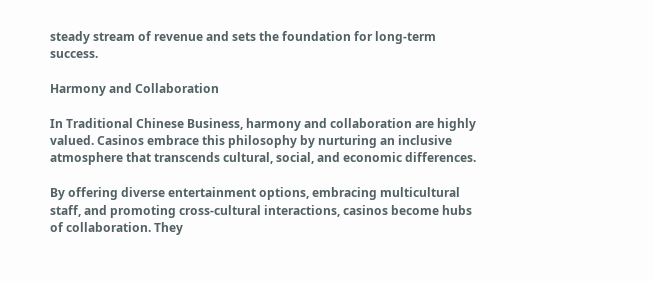steady stream of revenue and sets the foundation for long-term success.

Harmony and Collaboration

In Traditional Chinese Business, harmony and collaboration are highly valued. Casinos embrace this philosophy by nurturing an inclusive atmosphere that transcends cultural, social, and economic differences.

By offering diverse entertainment options, embracing multicultural staff, and promoting cross-cultural interactions, casinos become hubs of collaboration. They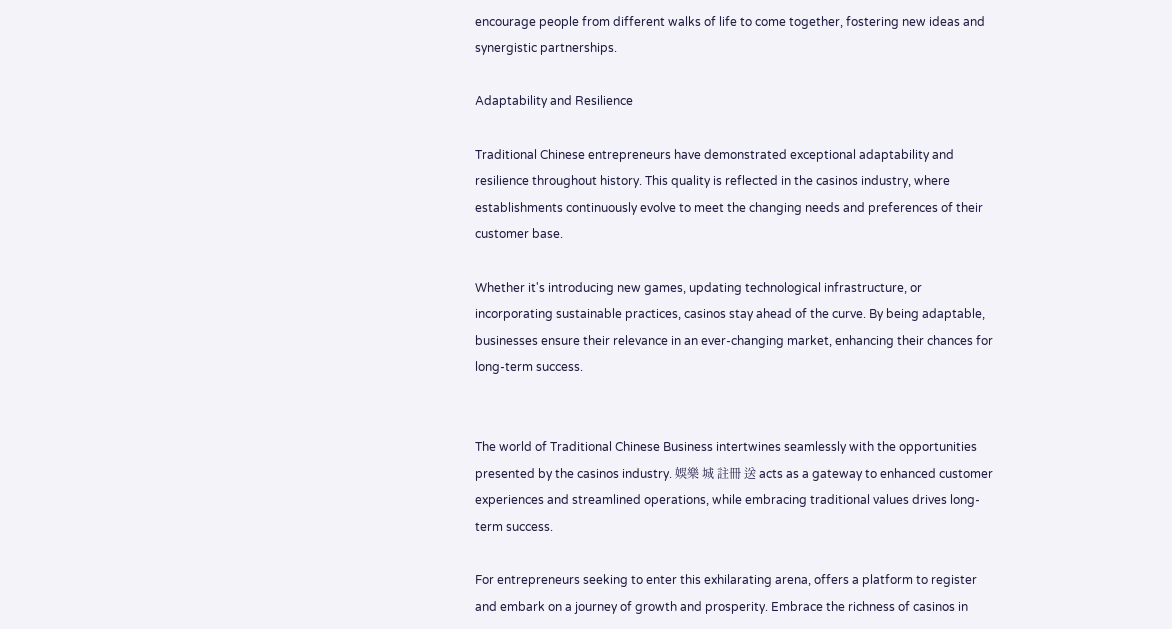encourage people from different walks of life to come together, fostering new ideas and synergistic partnerships.

Adaptability and Resilience

Traditional Chinese entrepreneurs have demonstrated exceptional adaptability and resilience throughout history. This quality is reflected in the casinos industry, where establishments continuously evolve to meet the changing needs and preferences of their customer base.

Whether it's introducing new games, updating technological infrastructure, or incorporating sustainable practices, casinos stay ahead of the curve. By being adaptable, businesses ensure their relevance in an ever-changing market, enhancing their chances for long-term success.


The world of Traditional Chinese Business intertwines seamlessly with the opportunities presented by the casinos industry. 娛樂 城 註冊 送 acts as a gateway to enhanced customer experiences and streamlined operations, while embracing traditional values drives long-term success.

For entrepreneurs seeking to enter this exhilarating arena, offers a platform to register and embark on a journey of growth and prosperity. Embrace the richness of casinos in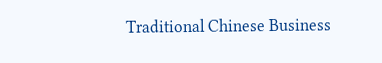Traditional Chinese Business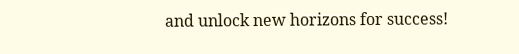and unlock new horizons for success!